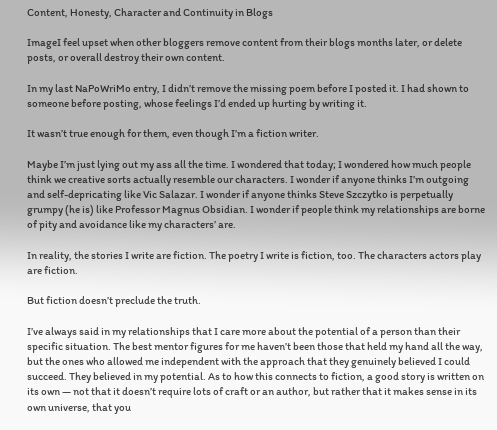Content, Honesty, Character and Continuity in Blogs

ImageI feel upset when other bloggers remove content from their blogs months later, or delete posts, or overall destroy their own content.

In my last NaPoWriMo entry, I didn’t remove the missing poem before I posted it. I had shown to someone before posting, whose feelings I’d ended up hurting by writing it.

It wasn’t true enough for them, even though I’m a fiction writer.

Maybe I’m just lying out my ass all the time. I wondered that today; I wondered how much people think we creative sorts actually resemble our characters. I wonder if anyone thinks I’m outgoing and self-depricating like Vic Salazar. I wonder if anyone thinks Steve Szczytko is perpetually grumpy (he is) like Professor Magnus Obsidian. I wonder if people think my relationships are borne of pity and avoidance like my characters’ are.

In reality, the stories I write are fiction. The poetry I write is fiction, too. The characters actors play are fiction.

But fiction doesn’t preclude the truth.

I’ve always said in my relationships that I care more about the potential of a person than their specific situation. The best mentor figures for me haven’t been those that held my hand all the way, but the ones who allowed me independent with the approach that they genuinely believed I could succeed. They believed in my potential. As to how this connects to fiction, a good story is written on its own — not that it doesn’t require lots of craft or an author, but rather that it makes sense in its own universe, that you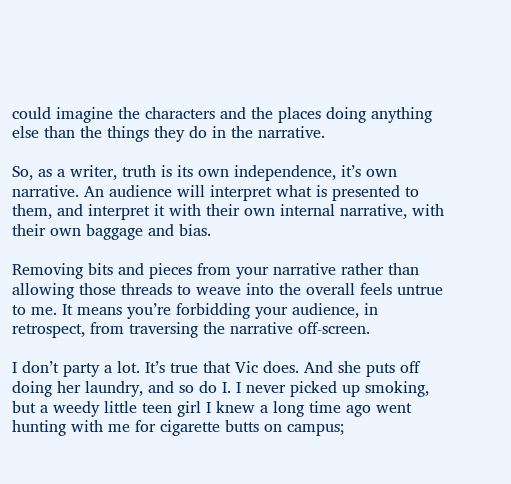could imagine the characters and the places doing anything else than the things they do in the narrative.

So, as a writer, truth is its own independence, it’s own narrative. An audience will interpret what is presented to them, and interpret it with their own internal narrative, with their own baggage and bias.

Removing bits and pieces from your narrative rather than allowing those threads to weave into the overall feels untrue to me. It means you’re forbidding your audience, in retrospect, from traversing the narrative off-screen.

I don’t party a lot. It’s true that Vic does. And she puts off doing her laundry, and so do I. I never picked up smoking, but a weedy little teen girl I knew a long time ago went hunting with me for cigarette butts on campus;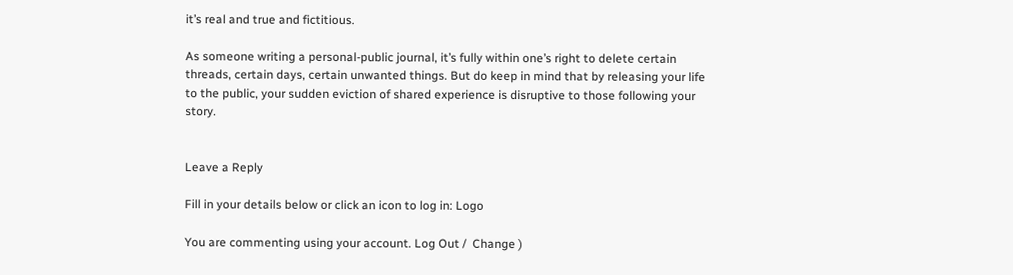it’s real and true and fictitious.

As someone writing a personal-public journal, it’s fully within one’s right to delete certain threads, certain days, certain unwanted things. But do keep in mind that by releasing your life to the public, your sudden eviction of shared experience is disruptive to those following your story.


Leave a Reply

Fill in your details below or click an icon to log in: Logo

You are commenting using your account. Log Out /  Change )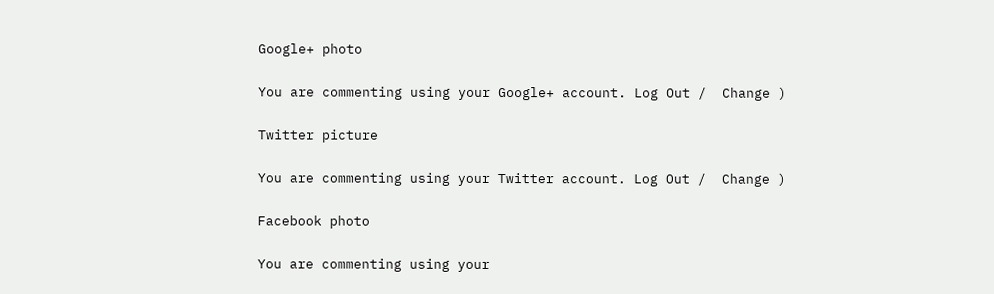Google+ photo

You are commenting using your Google+ account. Log Out /  Change )

Twitter picture

You are commenting using your Twitter account. Log Out /  Change )

Facebook photo

You are commenting using your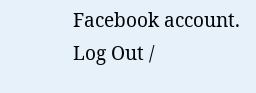Facebook account. Log Out /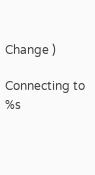Change )

Connecting to %s